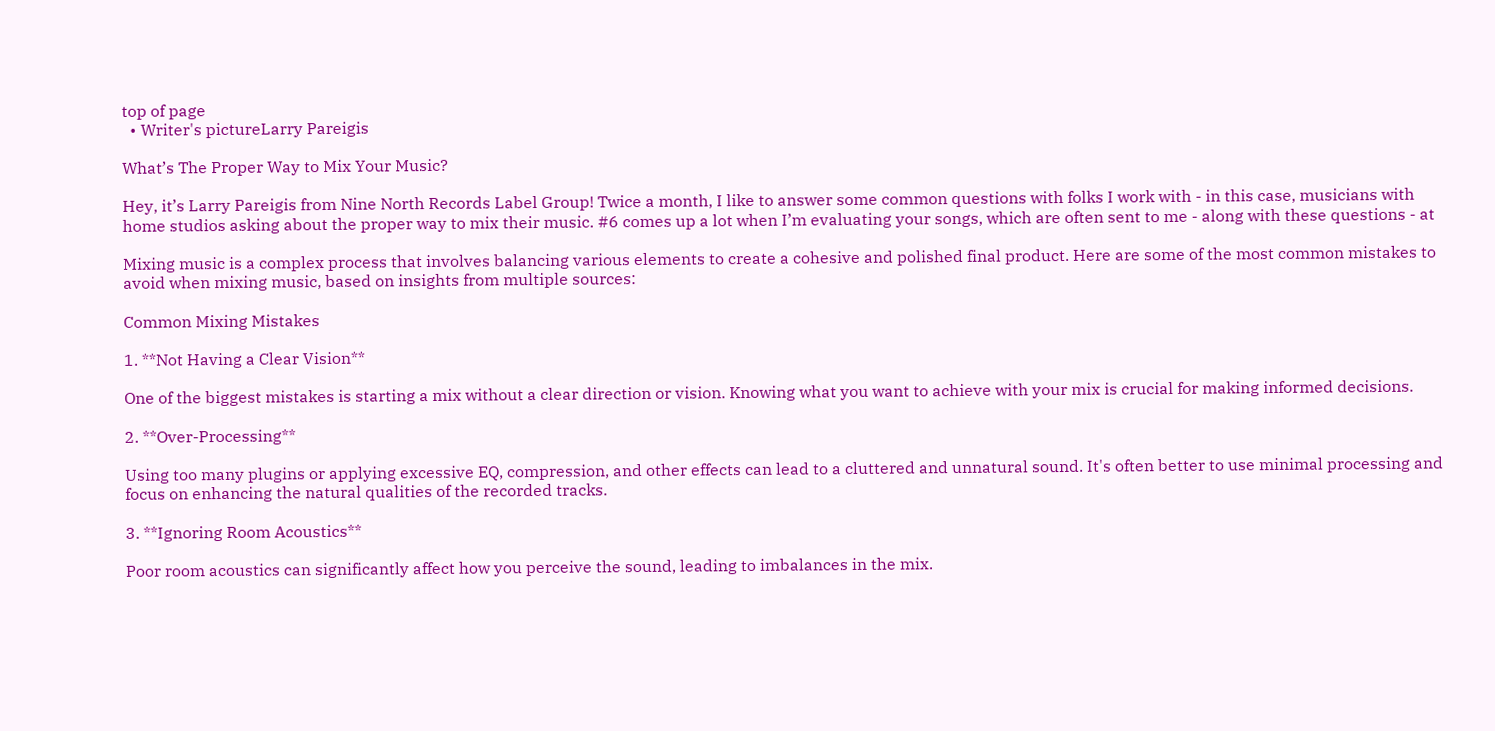top of page
  • Writer's pictureLarry Pareigis

What’s The Proper Way to Mix Your Music?

Hey, it’s Larry Pareigis from Nine North Records Label Group! Twice a month, I like to answer some common questions with folks I work with - in this case, musicians with home studios asking about the proper way to mix their music. #6 comes up a lot when I’m evaluating your songs, which are often sent to me - along with these questions - at

Mixing music is a complex process that involves balancing various elements to create a cohesive and polished final product. Here are some of the most common mistakes to avoid when mixing music, based on insights from multiple sources:

Common Mixing Mistakes

1. **Not Having a Clear Vision**

One of the biggest mistakes is starting a mix without a clear direction or vision. Knowing what you want to achieve with your mix is crucial for making informed decisions.

2. **Over-Processing**

Using too many plugins or applying excessive EQ, compression, and other effects can lead to a cluttered and unnatural sound. It's often better to use minimal processing and focus on enhancing the natural qualities of the recorded tracks.

3. **Ignoring Room Acoustics**

Poor room acoustics can significantly affect how you perceive the sound, leading to imbalances in the mix.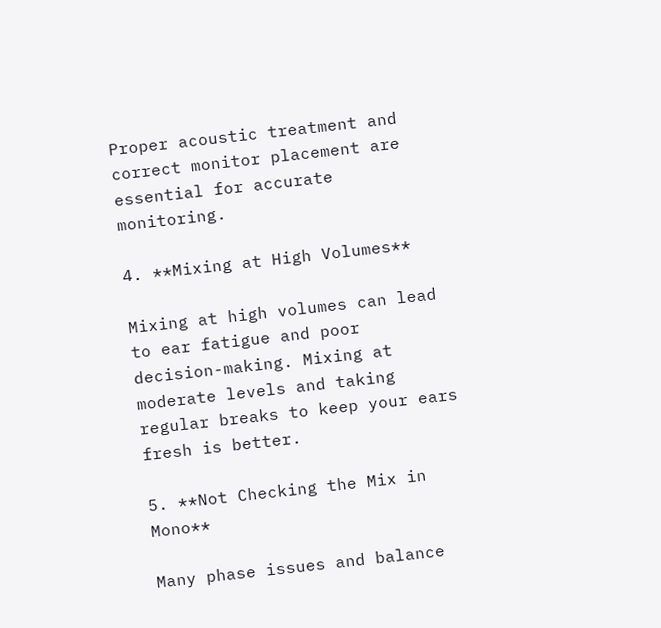Proper acoustic treatment and correct monitor placement are essential for accurate monitoring.

4. **Mixing at High Volumes**

Mixing at high volumes can lead to ear fatigue and poor decision-making. Mixing at moderate levels and taking regular breaks to keep your ears fresh is better.

5. **Not Checking the Mix in Mono**

Many phase issues and balance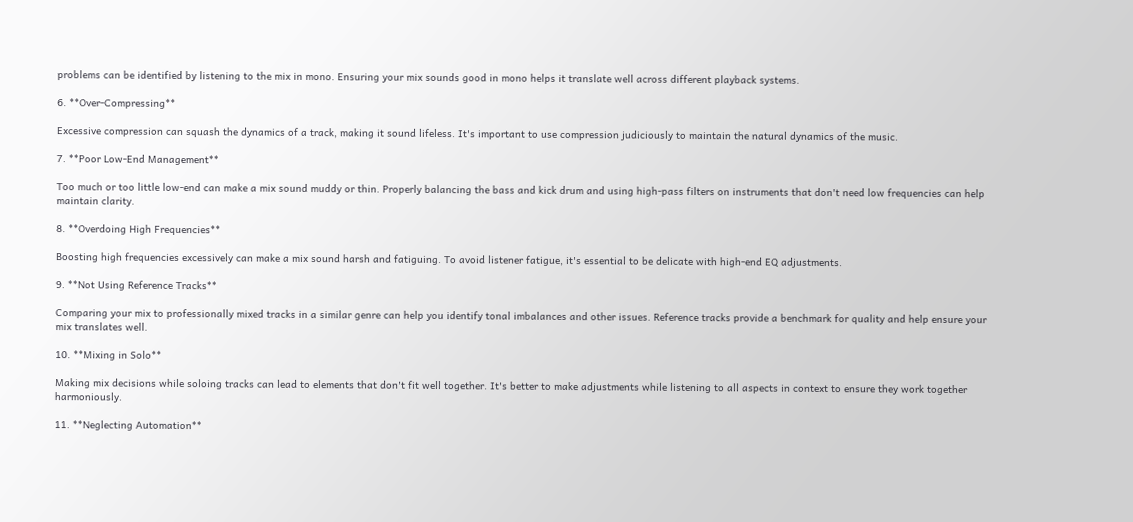problems can be identified by listening to the mix in mono. Ensuring your mix sounds good in mono helps it translate well across different playback systems.

6. **Over-Compressing**

Excessive compression can squash the dynamics of a track, making it sound lifeless. It's important to use compression judiciously to maintain the natural dynamics of the music.

7. **Poor Low-End Management**

Too much or too little low-end can make a mix sound muddy or thin. Properly balancing the bass and kick drum and using high-pass filters on instruments that don't need low frequencies can help maintain clarity.

8. **Overdoing High Frequencies**

Boosting high frequencies excessively can make a mix sound harsh and fatiguing. To avoid listener fatigue, it's essential to be delicate with high-end EQ adjustments.

9. **Not Using Reference Tracks**

Comparing your mix to professionally mixed tracks in a similar genre can help you identify tonal imbalances and other issues. Reference tracks provide a benchmark for quality and help ensure your mix translates well.

10. **Mixing in Solo**

Making mix decisions while soloing tracks can lead to elements that don't fit well together. It's better to make adjustments while listening to all aspects in context to ensure they work together harmoniously.

11. **Neglecting Automation**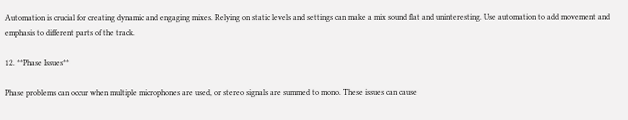Automation is crucial for creating dynamic and engaging mixes. Relying on static levels and settings can make a mix sound flat and uninteresting. Use automation to add movement and emphasis to different parts of the track.

12. **Phase Issues**

Phase problems can occur when multiple microphones are used, or stereo signals are summed to mono. These issues can cause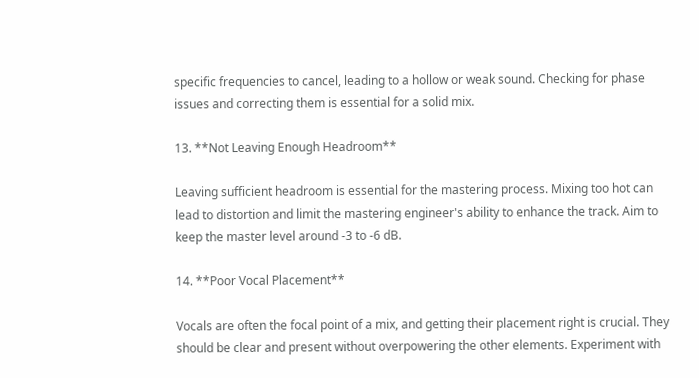specific frequencies to cancel, leading to a hollow or weak sound. Checking for phase issues and correcting them is essential for a solid mix.

13. **Not Leaving Enough Headroom**

Leaving sufficient headroom is essential for the mastering process. Mixing too hot can lead to distortion and limit the mastering engineer's ability to enhance the track. Aim to keep the master level around -3 to -6 dB.

14. **Poor Vocal Placement**

Vocals are often the focal point of a mix, and getting their placement right is crucial. They should be clear and present without overpowering the other elements. Experiment with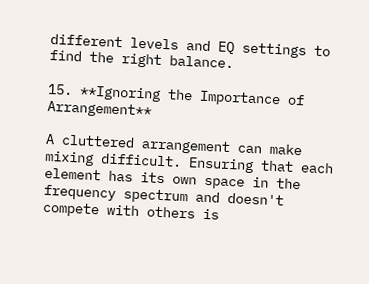different levels and EQ settings to find the right balance.

15. **Ignoring the Importance of Arrangement**

A cluttered arrangement can make mixing difficult. Ensuring that each element has its own space in the frequency spectrum and doesn't compete with others is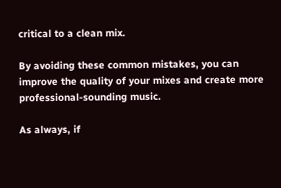critical to a clean mix.

By avoiding these common mistakes, you can improve the quality of your mixes and create more professional-sounding music.

As always, if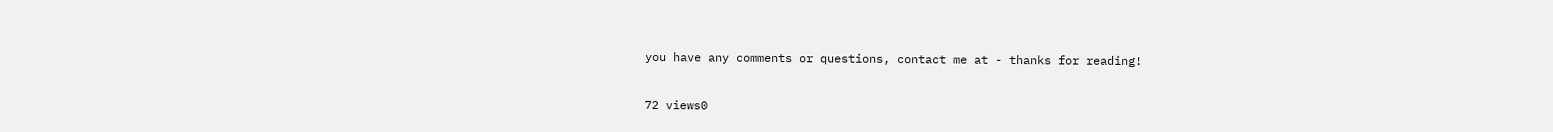you have any comments or questions, contact me at - thanks for reading!

72 views0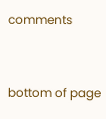comments


bottom of page